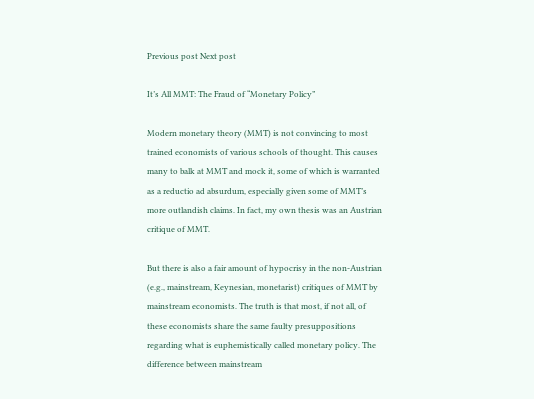Previous post Next post

It’s All MMT: The Fraud of “Monetary Policy”

Modern monetary theory (MMT) is not convincing to most trained economists of various schools of thought. This causes many to balk at MMT and mock it, some of which is warranted as a reductio ad absurdum, especially given some of MMT’s more outlandish claims. In fact, my own thesis was an Austrian critique of MMT.

But there is also a fair amount of hypocrisy in the non-Austrian (e.g., mainstream, Keynesian, monetarist) critiques of MMT by mainstream economists. The truth is that most, if not all, of these economists share the same faulty presuppositions regarding what is euphemistically called monetary policy. The difference between mainstream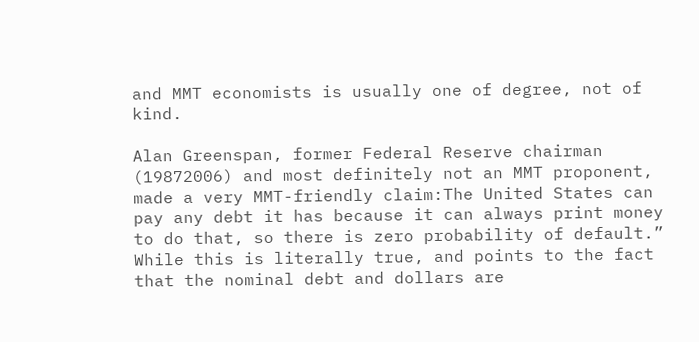and MMT economists is usually one of degree, not of kind.

Alan Greenspan, former Federal Reserve chairman (19872006) and most definitely not an MMT proponent, made a very MMT-friendly claim:The United States can pay any debt it has because it can always print money to do that, so there is zero probability of default.” While this is literally true, and points to the fact that the nominal debt and dollars are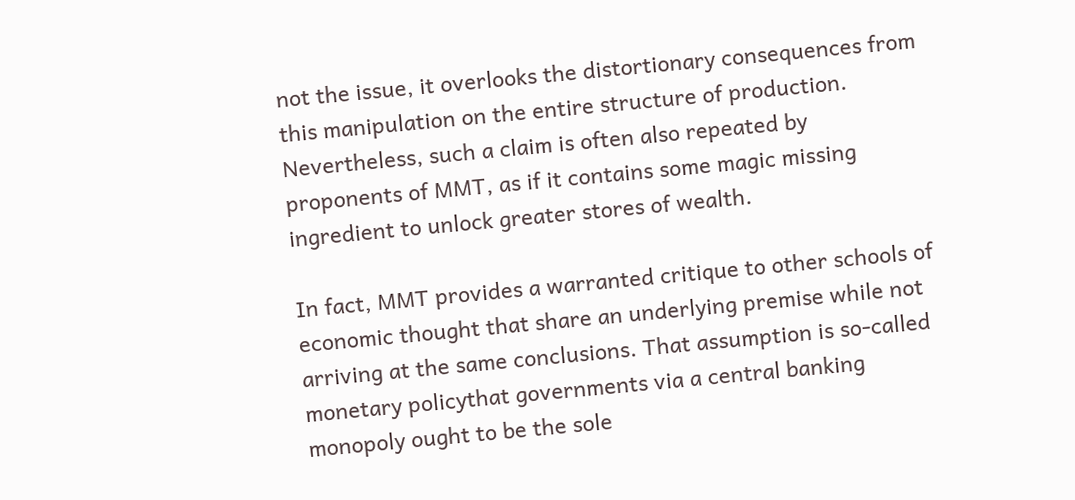not the issue, it overlooks the distortionary consequences from this manipulation on the entire structure of production. Nevertheless, such a claim is often also repeated by proponents of MMT, as if it contains some magic missing ingredient to unlock greater stores of wealth.

In fact, MMT provides a warranted critique to other schools of economic thought that share an underlying premise while not arriving at the same conclusions. That assumption is so-called monetary policythat governments via a central banking monopoly ought to be the sole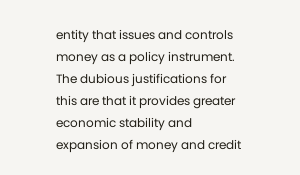entity that issues and controls money as a policy instrument. The dubious justifications for this are that it provides greater economic stability and expansion of money and credit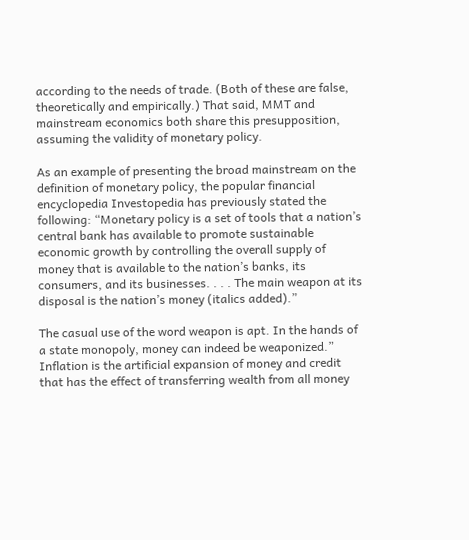according to the needs of trade. (Both of these are false, theoretically and empirically.) That said, MMT and mainstream economics both share this presupposition, assuming the validity of monetary policy.

As an example of presenting the broad mainstream on the definition of monetary policy, the popular financial encyclopedia Investopedia has previously stated the following: “Monetary policy is a set of tools that a nation’s central bank has available to promote sustainable economic growth by controlling the overall supply of money that is available to the nation’s banks, its consumers, and its businesses. . . . The main weapon at its disposal is the nation’s money (italics added).”

The casual use of the word weapon is apt. In the hands of a state monopoly, money can indeed be weaponized.” Inflation is the artificial expansion of money and credit that has the effect of transferring wealth from all money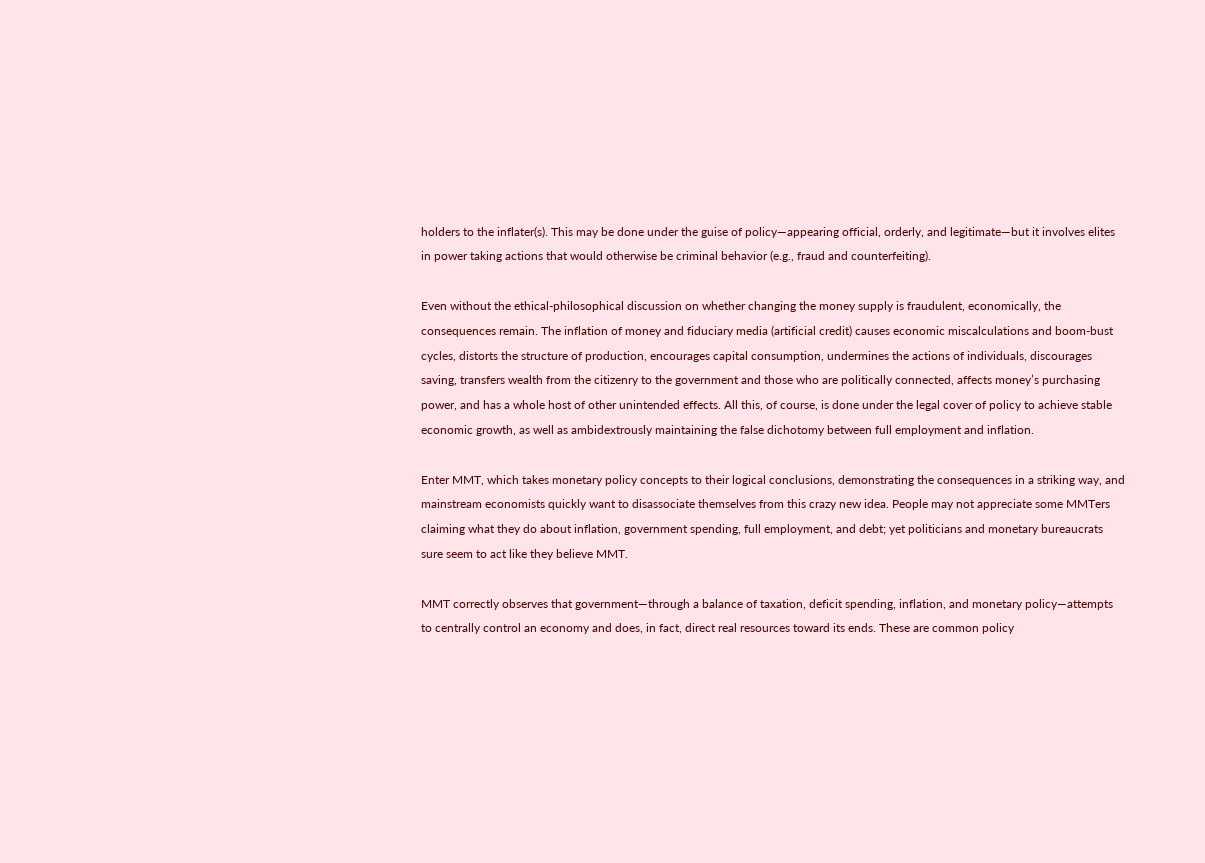holders to the inflater(s). This may be done under the guise of policy—appearing official, orderly, and legitimate—but it involves elites in power taking actions that would otherwise be criminal behavior (e.g., fraud and counterfeiting).

Even without the ethical-philosophical discussion on whether changing the money supply is fraudulent, economically, the consequences remain. The inflation of money and fiduciary media (artificial credit) causes economic miscalculations and boom-bust cycles, distorts the structure of production, encourages capital consumption, undermines the actions of individuals, discourages saving, transfers wealth from the citizenry to the government and those who are politically connected, affects money’s purchasing power, and has a whole host of other unintended effects. All this, of course, is done under the legal cover of policy to achieve stable economic growth, as well as ambidextrously maintaining the false dichotomy between full employment and inflation.

Enter MMT, which takes monetary policy concepts to their logical conclusions, demonstrating the consequences in a striking way, and mainstream economists quickly want to disassociate themselves from this crazy new idea. People may not appreciate some MMTers claiming what they do about inflation, government spending, full employment, and debt; yet politicians and monetary bureaucrats sure seem to act like they believe MMT.

MMT correctly observes that government—through a balance of taxation, deficit spending, inflation, and monetary policy—attempts to centrally control an economy and does, in fact, direct real resources toward its ends. These are common policy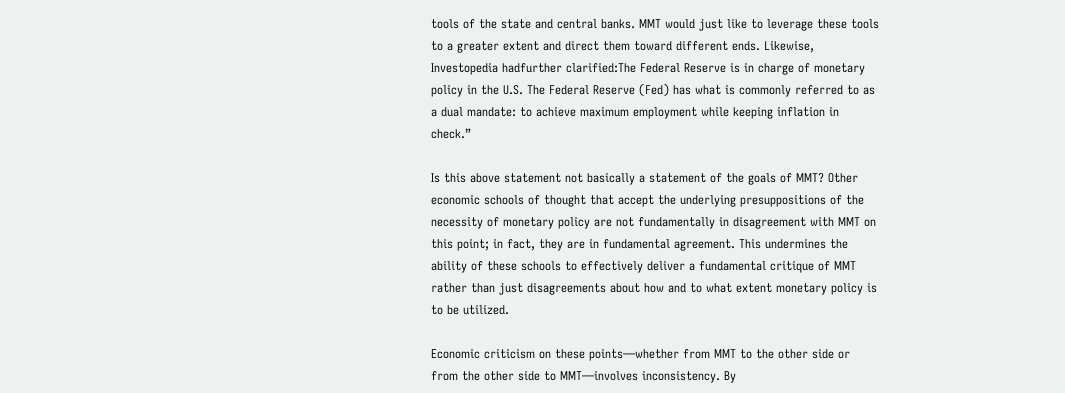tools of the state and central banks. MMT would just like to leverage these tools to a greater extent and direct them toward different ends. Likewise, Investopedia hadfurther clarified:The Federal Reserve is in charge of monetary policy in the U.S. The Federal Reserve (Fed) has what is commonly referred to as a dual mandate: to achieve maximum employment while keeping inflation in check.”

Is this above statement not basically a statement of the goals of MMT? Other economic schools of thought that accept the underlying presuppositions of the necessity of monetary policy are not fundamentally in disagreement with MMT on this point; in fact, they are in fundamental agreement. This undermines the ability of these schools to effectively deliver a fundamental critique of MMT rather than just disagreements about how and to what extent monetary policy is to be utilized.

Economic criticism on these points—whether from MMT to the other side or from the other side to MMT—involves inconsistency. By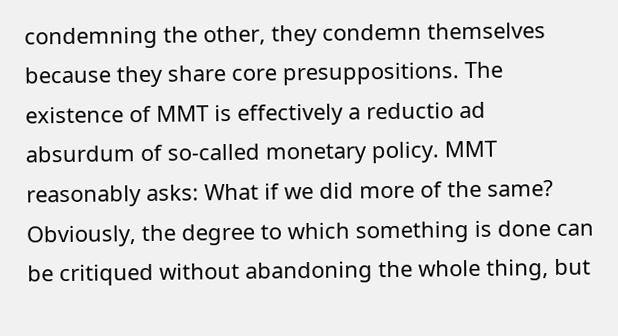condemning the other, they condemn themselves because they share core presuppositions. The existence of MMT is effectively a reductio ad absurdum of so-called monetary policy. MMT reasonably asks: What if we did more of the same? Obviously, the degree to which something is done can be critiqued without abandoning the whole thing, but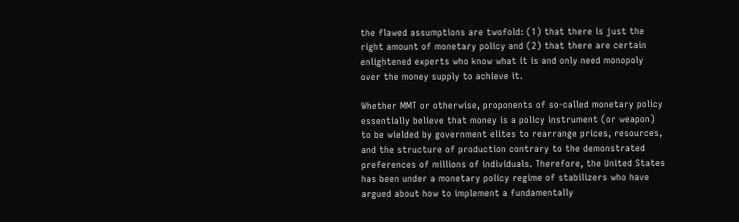the flawed assumptions are twofold: (1) that there is just the right amount of monetary policy and (2) that there are certain enlightened experts who know what it is and only need monopoly over the money supply to achieve it.

Whether MMT or otherwise, proponents of so-called monetary policy essentially believe that money is a policy instrument (or weapon) to be wielded by government elites to rearrange prices, resources, and the structure of production contrary to the demonstrated preferences of millions of individuals. Therefore, the United States has been under a monetary policy regime of stabilizers who have argued about how to implement a fundamentally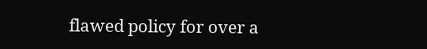flawed policy for over a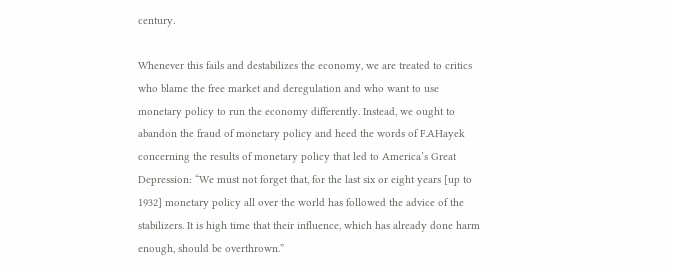century.

Whenever this fails and destabilizes the economy, we are treated to critics who blame the free market and deregulation and who want to use monetary policy to run the economy differently. Instead, we ought to abandon the fraud of monetary policy and heed the words of F.AHayek concerning the results of monetary policy that led to America’s Great Depression: “We must not forget that, for the last six or eight years [up to 1932] monetary policy all over the world has followed the advice of the stabilizers. It is high time that their influence, which has already done harm enough, should be overthrown.”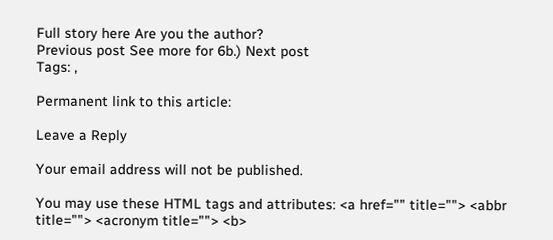Full story here Are you the author?
Previous post See more for 6b.) Next post
Tags: ,

Permanent link to this article:

Leave a Reply

Your email address will not be published.

You may use these HTML tags and attributes: <a href="" title=""> <abbr title=""> <acronym title=""> <b>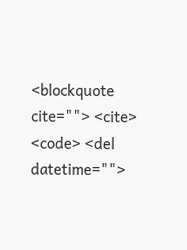<blockquote cite=""> <cite> <code> <del datetime="">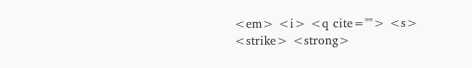<em> <i> <q cite=""> <s> <strike> <strong>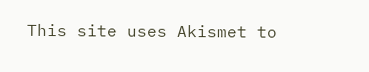This site uses Akismet to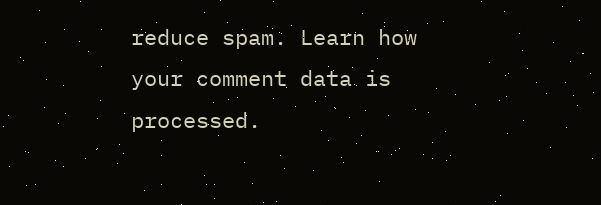reduce spam. Learn how your comment data is processed.